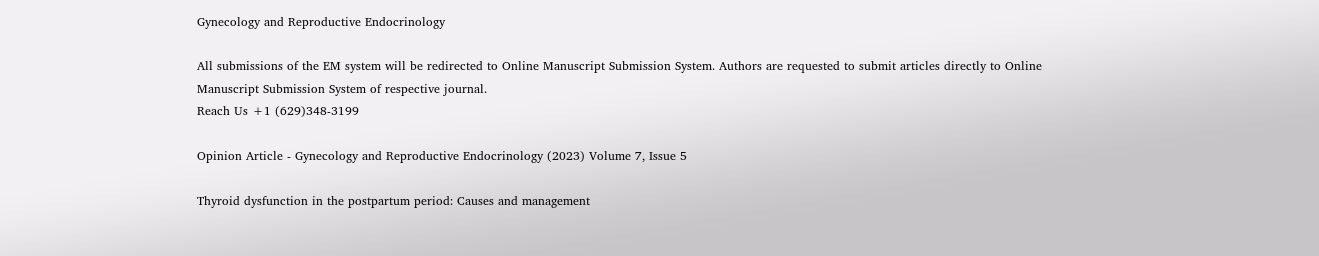Gynecology and Reproductive Endocrinology

All submissions of the EM system will be redirected to Online Manuscript Submission System. Authors are requested to submit articles directly to Online Manuscript Submission System of respective journal.
Reach Us +1 (629)348-3199

Opinion Article - Gynecology and Reproductive Endocrinology (2023) Volume 7, Issue 5

Thyroid dysfunction in the postpartum period: Causes and management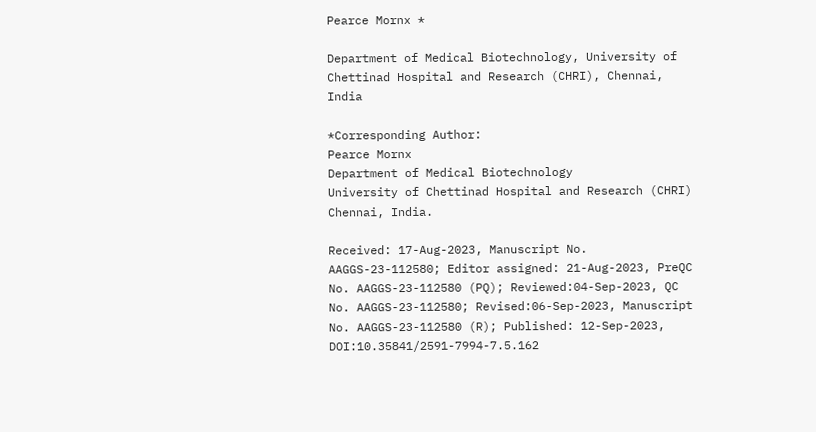Pearce Mornx *

Department of Medical Biotechnology, University of Chettinad Hospital and Research (CHRI), Chennai, India

*Corresponding Author:
Pearce Mornx
Department of Medical Biotechnology
University of Chettinad Hospital and Research (CHRI)
Chennai, India.

Received: 17-Aug-2023, Manuscript No. AAGGS-23-112580; Editor assigned: 21-Aug-2023, PreQC No. AAGGS-23-112580 (PQ); Reviewed:04-Sep-2023, QC No. AAGGS-23-112580; Revised:06-Sep-2023, Manuscript No. AAGGS-23-112580 (R); Published: 12-Sep-2023, DOI:10.35841/2591-7994-7.5.162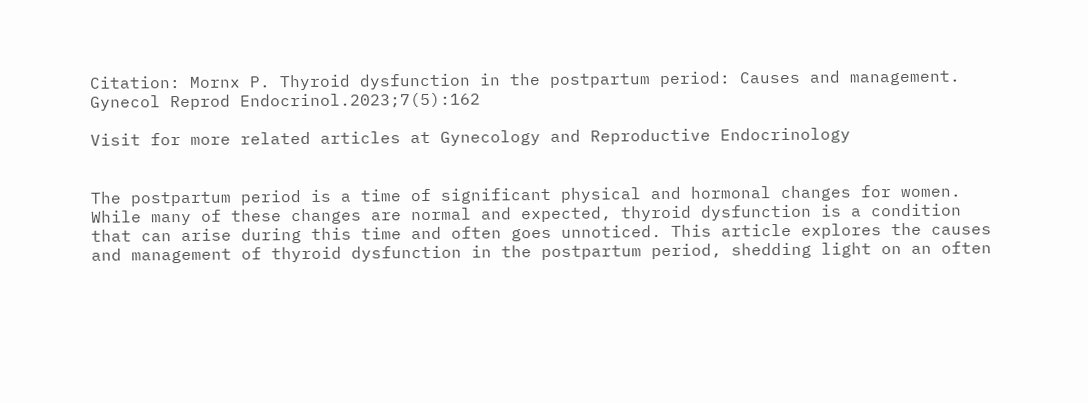Citation: Mornx P. Thyroid dysfunction in the postpartum period: Causes and management. Gynecol Reprod Endocrinol.2023;7(5):162

Visit for more related articles at Gynecology and Reproductive Endocrinology


The postpartum period is a time of significant physical and hormonal changes for women. While many of these changes are normal and expected, thyroid dysfunction is a condition that can arise during this time and often goes unnoticed. This article explores the causes and management of thyroid dysfunction in the postpartum period, shedding light on an often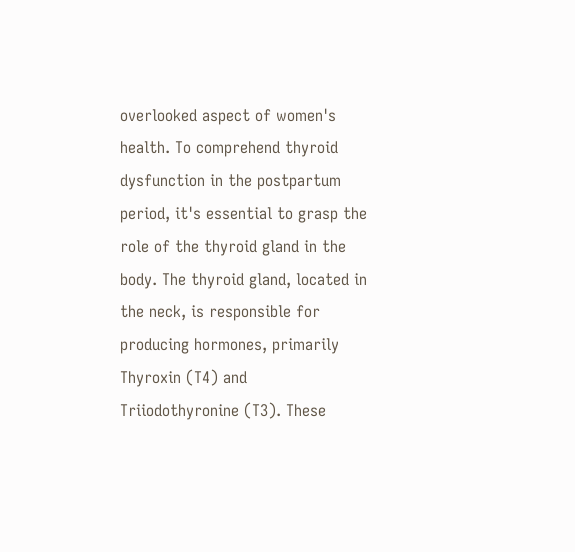overlooked aspect of women's health. To comprehend thyroid dysfunction in the postpartum period, it's essential to grasp the role of the thyroid gland in the body. The thyroid gland, located in the neck, is responsible for producing hormones, primarily Thyroxin (T4) and Triiodothyronine (T3). These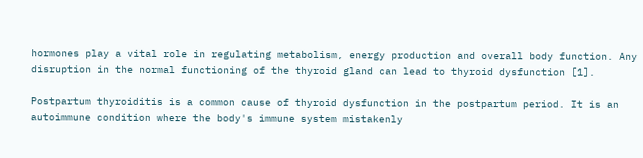hormones play a vital role in regulating metabolism, energy production and overall body function. Any disruption in the normal functioning of the thyroid gland can lead to thyroid dysfunction [1].

Postpartum thyroiditis is a common cause of thyroid dysfunction in the postpartum period. It is an autoimmune condition where the body's immune system mistakenly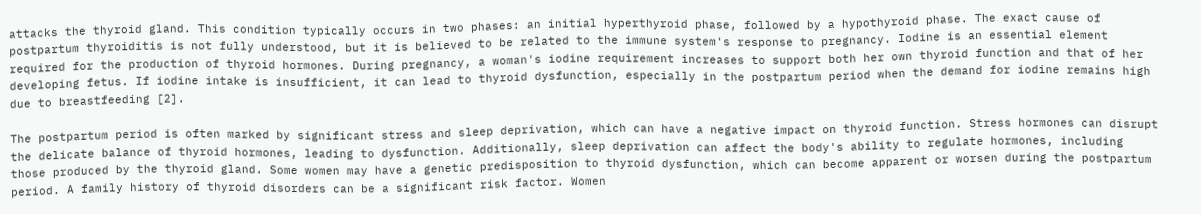attacks the thyroid gland. This condition typically occurs in two phases: an initial hyperthyroid phase, followed by a hypothyroid phase. The exact cause of postpartum thyroiditis is not fully understood, but it is believed to be related to the immune system's response to pregnancy. Iodine is an essential element required for the production of thyroid hormones. During pregnancy, a woman's iodine requirement increases to support both her own thyroid function and that of her developing fetus. If iodine intake is insufficient, it can lead to thyroid dysfunction, especially in the postpartum period when the demand for iodine remains high due to breastfeeding [2].

The postpartum period is often marked by significant stress and sleep deprivation, which can have a negative impact on thyroid function. Stress hormones can disrupt the delicate balance of thyroid hormones, leading to dysfunction. Additionally, sleep deprivation can affect the body's ability to regulate hormones, including those produced by the thyroid gland. Some women may have a genetic predisposition to thyroid dysfunction, which can become apparent or worsen during the postpartum period. A family history of thyroid disorders can be a significant risk factor. Women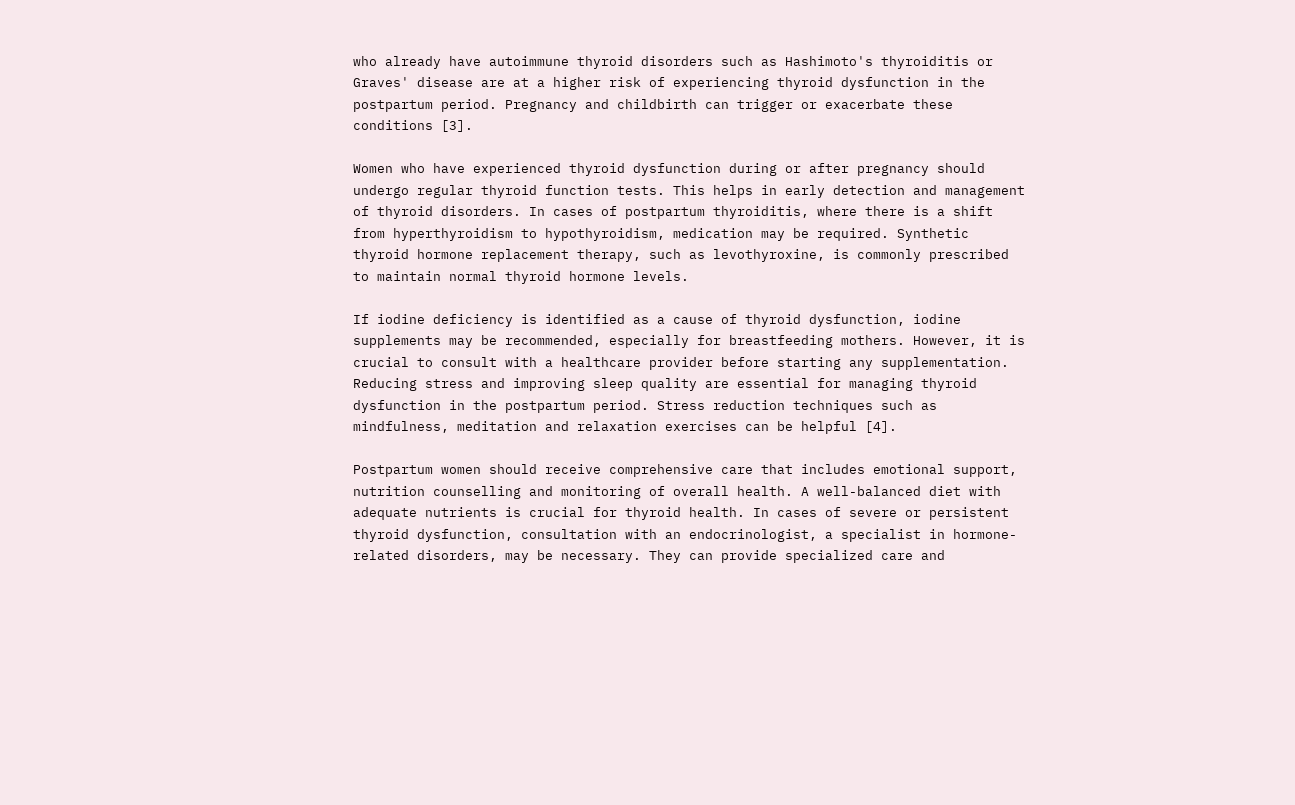who already have autoimmune thyroid disorders such as Hashimoto's thyroiditis or Graves' disease are at a higher risk of experiencing thyroid dysfunction in the postpartum period. Pregnancy and childbirth can trigger or exacerbate these conditions [3].

Women who have experienced thyroid dysfunction during or after pregnancy should undergo regular thyroid function tests. This helps in early detection and management of thyroid disorders. In cases of postpartum thyroiditis, where there is a shift from hyperthyroidism to hypothyroidism, medication may be required. Synthetic thyroid hormone replacement therapy, such as levothyroxine, is commonly prescribed to maintain normal thyroid hormone levels.

If iodine deficiency is identified as a cause of thyroid dysfunction, iodine supplements may be recommended, especially for breastfeeding mothers. However, it is crucial to consult with a healthcare provider before starting any supplementation. Reducing stress and improving sleep quality are essential for managing thyroid dysfunction in the postpartum period. Stress reduction techniques such as mindfulness, meditation and relaxation exercises can be helpful [4].

Postpartum women should receive comprehensive care that includes emotional support, nutrition counselling and monitoring of overall health. A well-balanced diet with adequate nutrients is crucial for thyroid health. In cases of severe or persistent thyroid dysfunction, consultation with an endocrinologist, a specialist in hormone-related disorders, may be necessary. They can provide specialized care and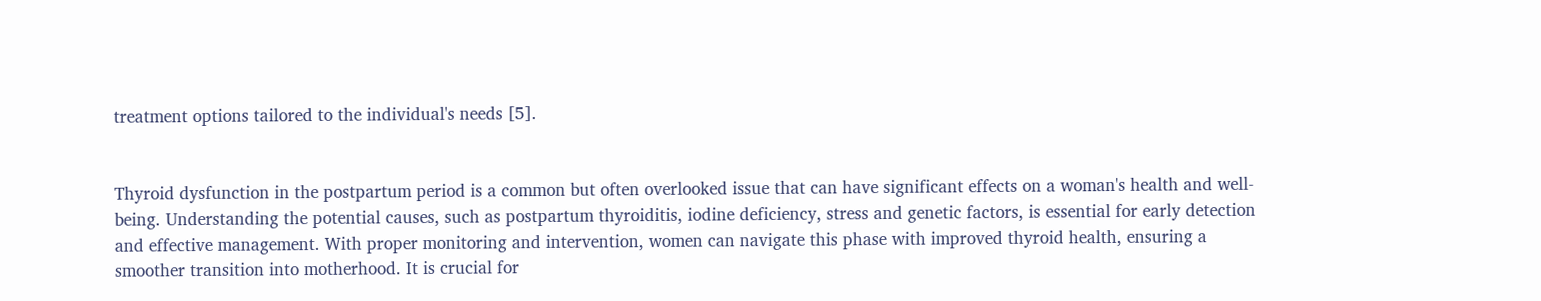treatment options tailored to the individual's needs [5].


Thyroid dysfunction in the postpartum period is a common but often overlooked issue that can have significant effects on a woman's health and well-being. Understanding the potential causes, such as postpartum thyroiditis, iodine deficiency, stress and genetic factors, is essential for early detection and effective management. With proper monitoring and intervention, women can navigate this phase with improved thyroid health, ensuring a smoother transition into motherhood. It is crucial for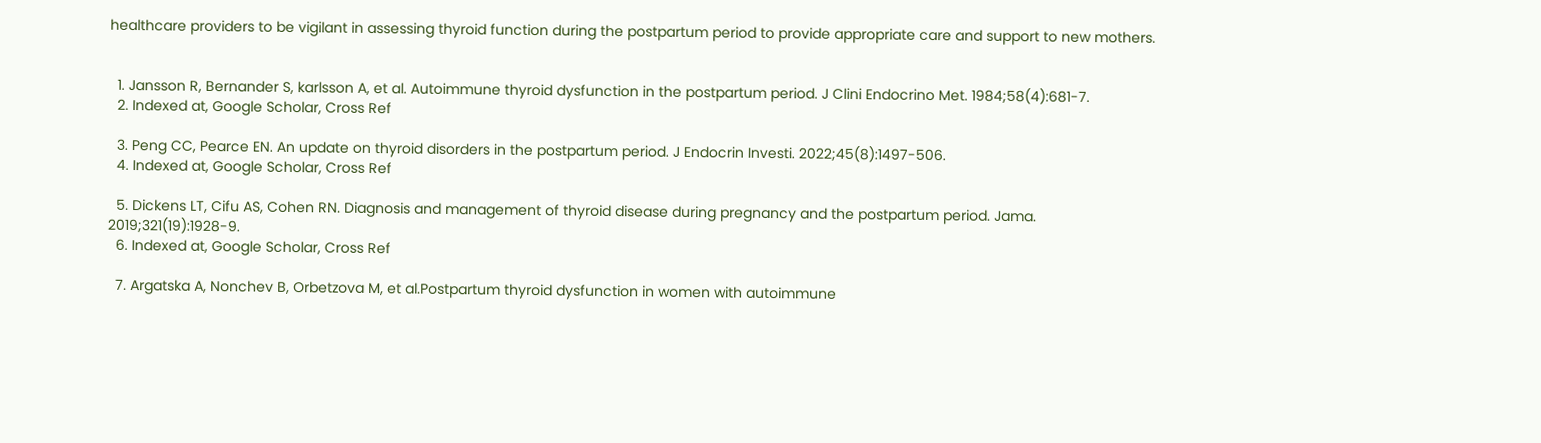healthcare providers to be vigilant in assessing thyroid function during the postpartum period to provide appropriate care and support to new mothers.


  1. Jansson R, Bernander S, karlsson A, et al. Autoimmune thyroid dysfunction in the postpartum period. J Clini Endocrino Met. 1984;58(4):681-7.
  2. Indexed at, Google Scholar, Cross Ref

  3. Peng CC, Pearce EN. An update on thyroid disorders in the postpartum period. J Endocrin Investi. 2022;45(8):1497-506.
  4. Indexed at, Google Scholar, Cross Ref

  5. Dickens LT, Cifu AS, Cohen RN. Diagnosis and management of thyroid disease during pregnancy and the postpartum period. Jama. 2019;321(19):1928-9.
  6. Indexed at, Google Scholar, Cross Ref

  7. Argatska A, Nonchev B, Orbetzova M, et al.Postpartum thyroid dysfunction in women with autoimmune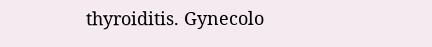thyroiditis. Gynecolo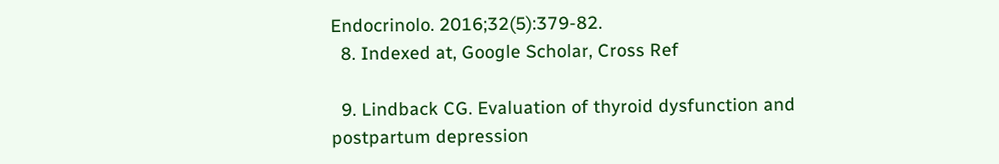Endocrinolo. 2016;32(5):379-82.
  8. Indexed at, Google Scholar, Cross Ref

  9. Lindback CG. Evaluation of thyroid dysfunction and postpartum depression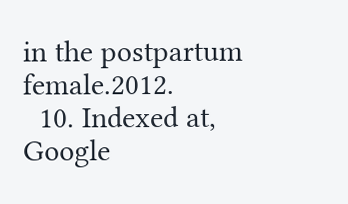in the postpartum female.2012.
  10. Indexed at, Google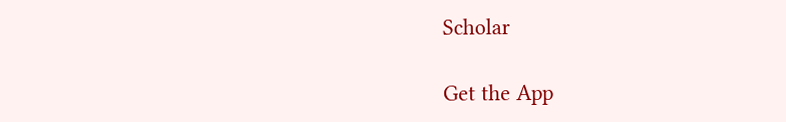Scholar

Get the App